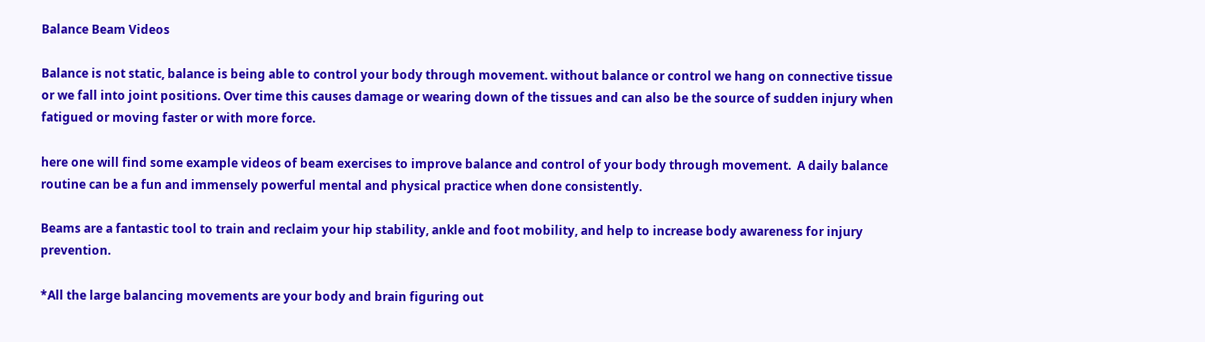Balance Beam Videos

Balance is not static, balance is being able to control your body through movement. without balance or control we hang on connective tissue or we fall into joint positions. Over time this causes damage or wearing down of the tissues and can also be the source of sudden injury when fatigued or moving faster or with more force.

here one will find some example videos of beam exercises to improve balance and control of your body through movement.  A daily balance routine can be a fun and immensely powerful mental and physical practice when done consistently.

Beams are a fantastic tool to train and reclaim your hip stability, ankle and foot mobility, and help to increase body awareness for injury prevention.

*All the large balancing movements are your body and brain figuring out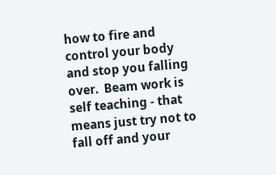how to fire and control your body and stop you falling over.  Beam work is self teaching - that means just try not to fall off and your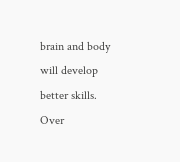brain and body will develop better skills.  Over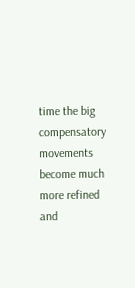time the big compensatory movements become much more refined and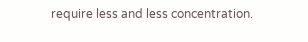require less and less concentration.